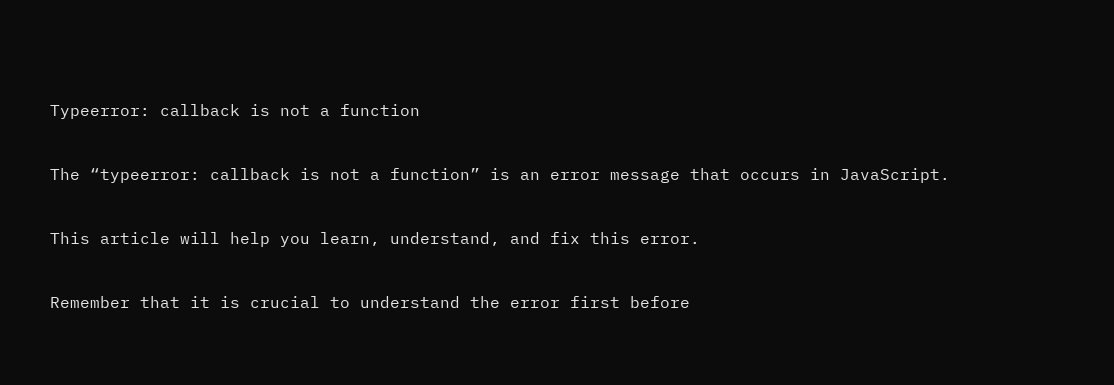Typeerror: callback is not a function

The “typeerror: callback is not a function” is an error message that occurs in JavaScript.

This article will help you learn, understand, and fix this error.

Remember that it is crucial to understand the error first before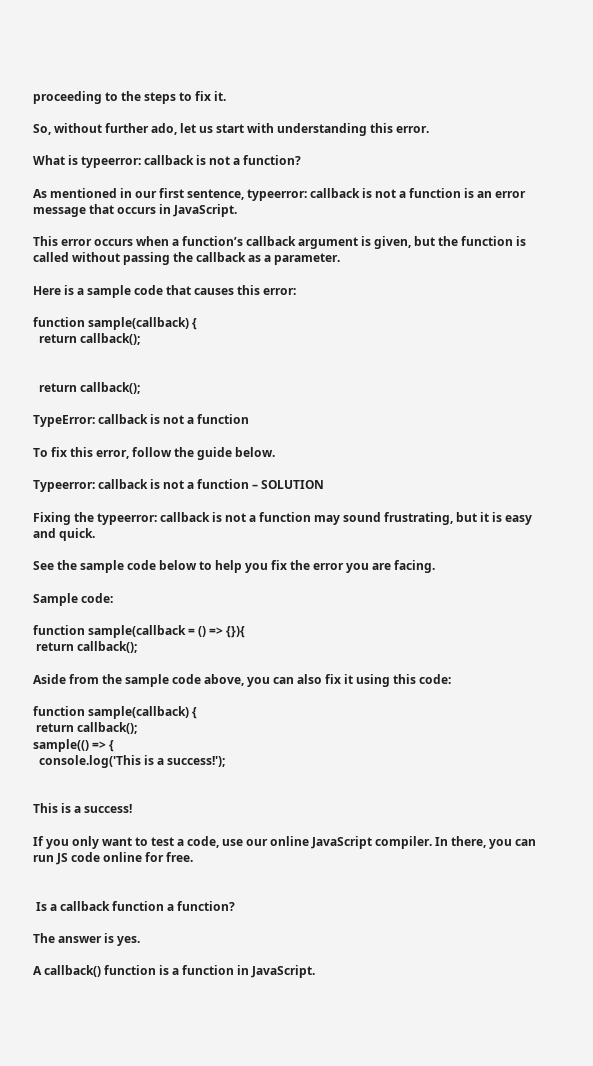proceeding to the steps to fix it.

So, without further ado, let us start with understanding this error.

What is typeerror: callback is not a function?

As mentioned in our first sentence, typeerror: callback is not a function is an error message that occurs in JavaScript.

This error occurs when a function’s callback argument is given, but the function is called without passing the callback as a parameter.

Here is a sample code that causes this error:

function sample(callback) {
  return callback();


  return callback();

TypeError: callback is not a function

To fix this error, follow the guide below.

Typeerror: callback is not a function – SOLUTION

Fixing the typeerror: callback is not a function may sound frustrating, but it is easy and quick.

See the sample code below to help you fix the error you are facing.

Sample code:

function sample(callback = () => {}){
 return callback();

Aside from the sample code above, you can also fix it using this code:

function sample(callback) {
 return callback();
sample(() => {
  console.log('This is a success!');


This is a success!

If you only want to test a code, use our online JavaScript compiler. In there, you can run JS code online for free.


 Is a callback function a function?

The answer is yes.

A callback() function is a function in JavaScript.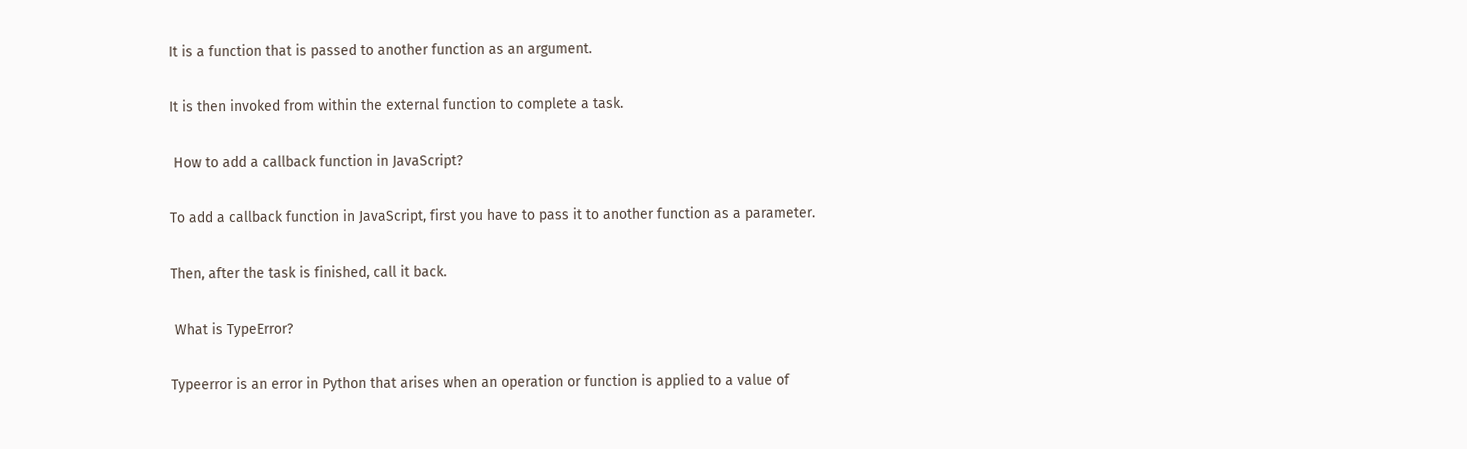It is a function that is passed to another function as an argument.

It is then invoked from within the external function to complete a task.

 How to add a callback function in JavaScript?

To add a callback function in JavaScript, first you have to pass it to another function as a parameter.

Then, after the task is finished, call it back.

 What is TypeError?

Typeerror is an error in Python that arises when an operation or function is applied to a value of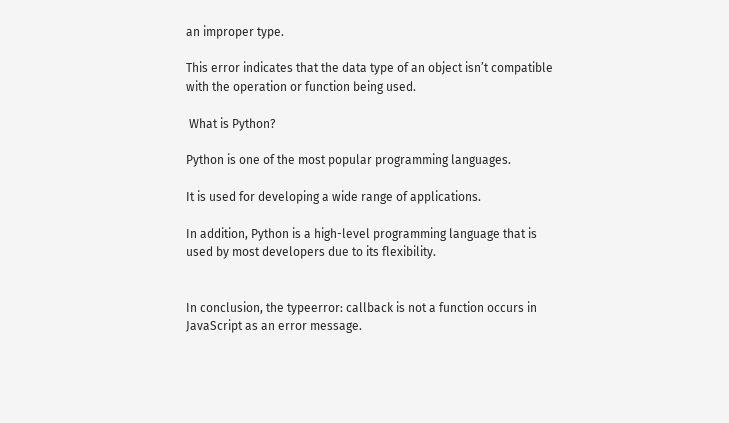an improper type.

This error indicates that the data type of an object isn’t compatible with the operation or function being used.

 What is Python?

Python is one of the most popular programming languages.

It is used for developing a wide range of applications.

In addition, Python is a high-level programming language that is used by most developers due to its flexibility.


In conclusion, the typeerror: callback is not a function occurs in JavaScript as an error message.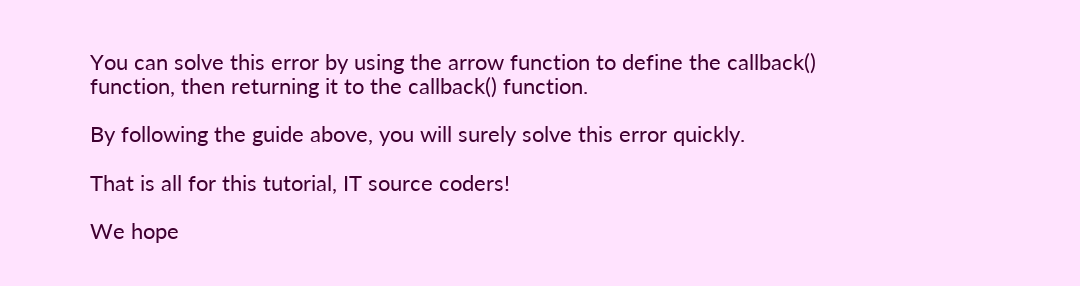You can solve this error by using the arrow function to define the callback() function, then returning it to the callback() function.

By following the guide above, you will surely solve this error quickly.

That is all for this tutorial, IT source coders!

We hope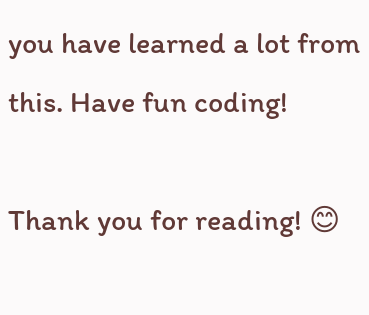you have learned a lot from this. Have fun coding!

Thank you for reading! 😊